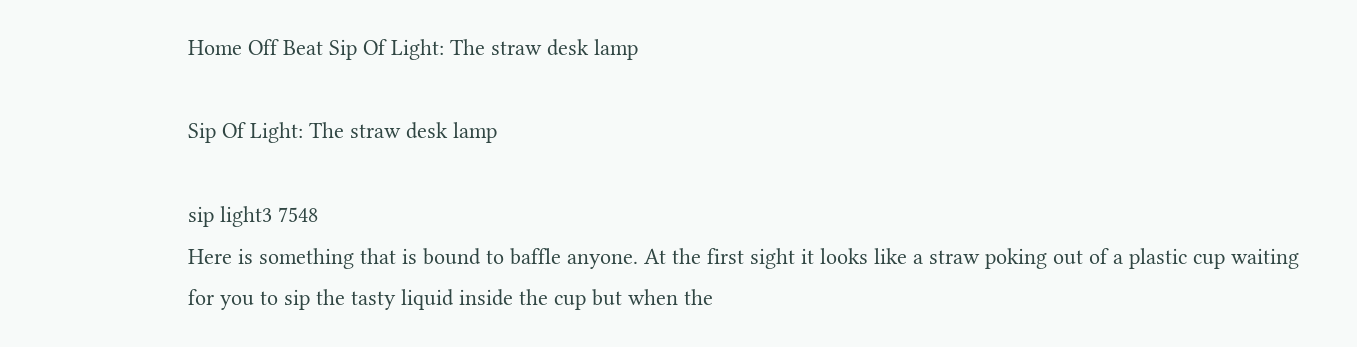Home Off Beat Sip Of Light: The straw desk lamp

Sip Of Light: The straw desk lamp

sip light3 7548
Here is something that is bound to baffle anyone. At the first sight it looks like a straw poking out of a plastic cup waiting for you to sip the tasty liquid inside the cup but when the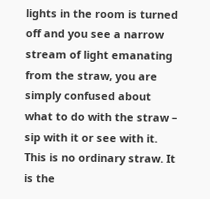lights in the room is turned off and you see a narrow stream of light emanating from the straw, you are simply confused about what to do with the straw – sip with it or see with it. This is no ordinary straw. It is the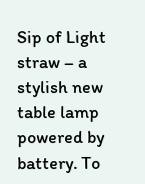Sip of Light straw – a stylish new table lamp powered by battery. To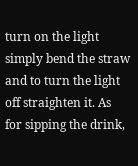turn on the light simply bend the straw and to turn the light off straighten it. As for sipping the drink,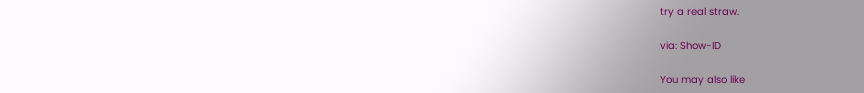try a real straw.

via: Show-ID

You may also like